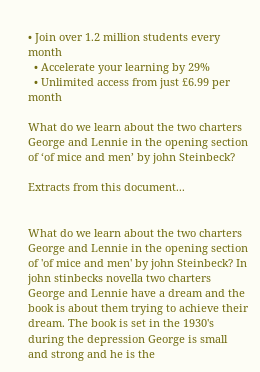• Join over 1.2 million students every month
  • Accelerate your learning by 29%
  • Unlimited access from just £6.99 per month

What do we learn about the two charters George and Lennie in the opening section of ‘of mice and men’ by john Steinbeck?

Extracts from this document...


What do we learn about the two charters George and Lennie in the opening section of 'of mice and men' by john Steinbeck? In john stinbecks novella two charters George and Lennie have a dream and the book is about them trying to achieve their dream. The book is set in the 1930's during the depression George is small and strong and he is the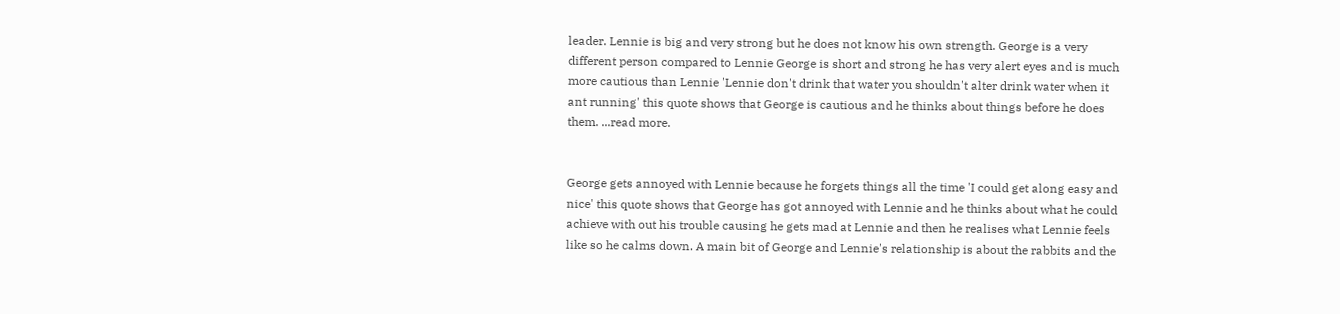leader. Lennie is big and very strong but he does not know his own strength. George is a very different person compared to Lennie George is short and strong he has very alert eyes and is much more cautious than Lennie 'Lennie don't drink that water you shouldn't alter drink water when it ant running' this quote shows that George is cautious and he thinks about things before he does them. ...read more.


George gets annoyed with Lennie because he forgets things all the time 'I could get along easy and nice' this quote shows that George has got annoyed with Lennie and he thinks about what he could achieve with out his trouble causing he gets mad at Lennie and then he realises what Lennie feels like so he calms down. A main bit of George and Lennie's relationship is about the rabbits and the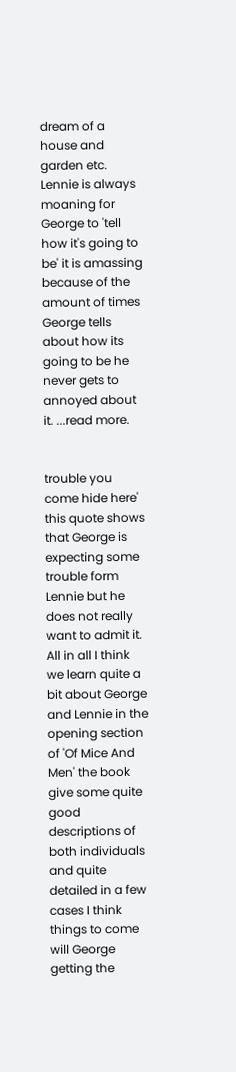dream of a house and garden etc. Lennie is always moaning for George to 'tell how it's going to be' it is amassing because of the amount of times George tells about how its going to be he never gets to annoyed about it. ...read more.


trouble you come hide here' this quote shows that George is expecting some trouble form Lennie but he does not really want to admit it. All in all I think we learn quite a bit about George and Lennie in the opening section of 'Of Mice And Men' the book give some quite good descriptions of both individuals and quite detailed in a few cases I think things to come will George getting the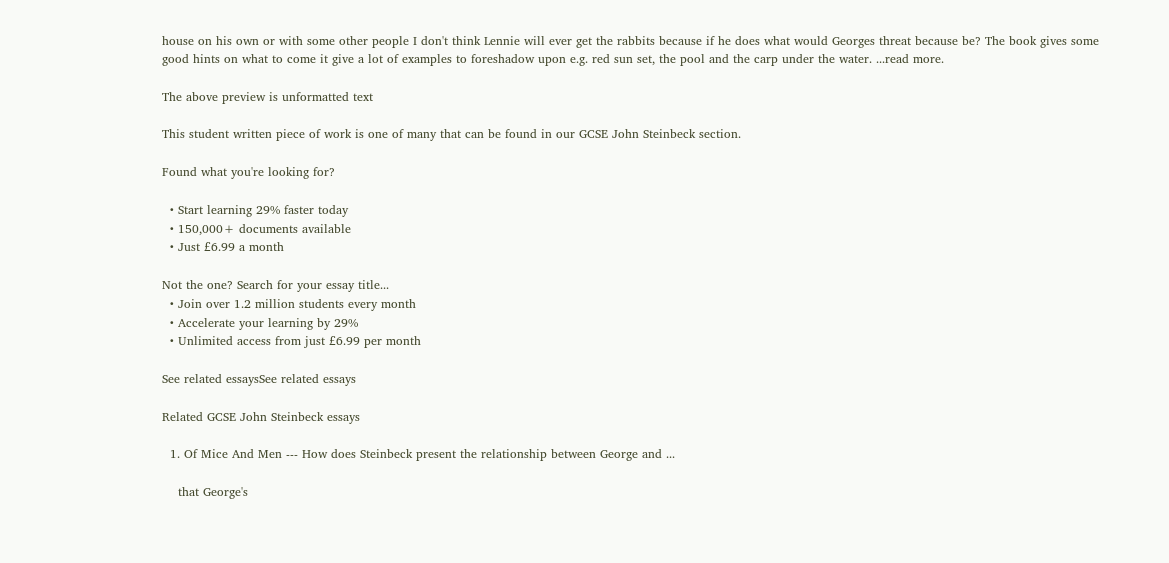house on his own or with some other people I don't think Lennie will ever get the rabbits because if he does what would Georges threat because be? The book gives some good hints on what to come it give a lot of examples to foreshadow upon e.g. red sun set, the pool and the carp under the water. ...read more.

The above preview is unformatted text

This student written piece of work is one of many that can be found in our GCSE John Steinbeck section.

Found what you're looking for?

  • Start learning 29% faster today
  • 150,000+ documents available
  • Just £6.99 a month

Not the one? Search for your essay title...
  • Join over 1.2 million students every month
  • Accelerate your learning by 29%
  • Unlimited access from just £6.99 per month

See related essaysSee related essays

Related GCSE John Steinbeck essays

  1. Of Mice And Men --- How does Steinbeck present the relationship between George and ...

    that George's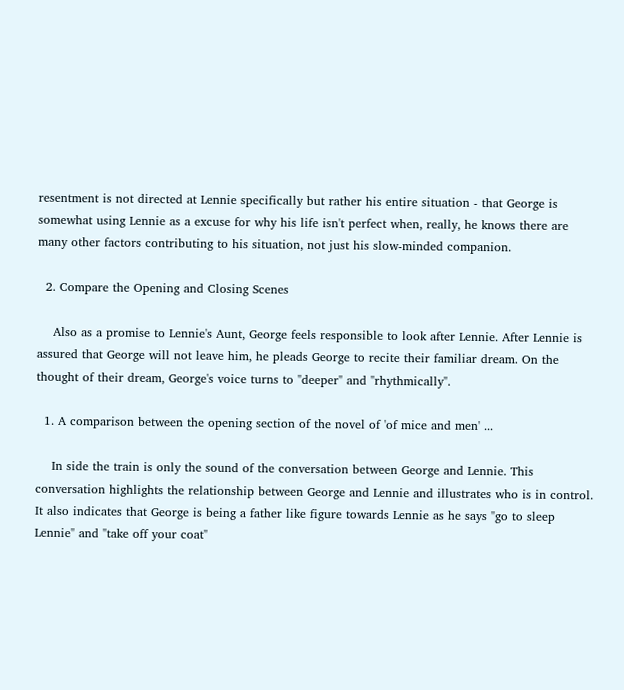resentment is not directed at Lennie specifically but rather his entire situation - that George is somewhat using Lennie as a excuse for why his life isn't perfect when, really, he knows there are many other factors contributing to his situation, not just his slow-minded companion.

  2. Compare the Opening and Closing Scenes

    Also as a promise to Lennie's Aunt, George feels responsible to look after Lennie. After Lennie is assured that George will not leave him, he pleads George to recite their familiar dream. On the thought of their dream, George's voice turns to "deeper" and "rhythmically".

  1. A comparison between the opening section of the novel of 'of mice and men' ...

    In side the train is only the sound of the conversation between George and Lennie. This conversation highlights the relationship between George and Lennie and illustrates who is in control. It also indicates that George is being a father like figure towards Lennie as he says "go to sleep Lennie" and "take off your coat"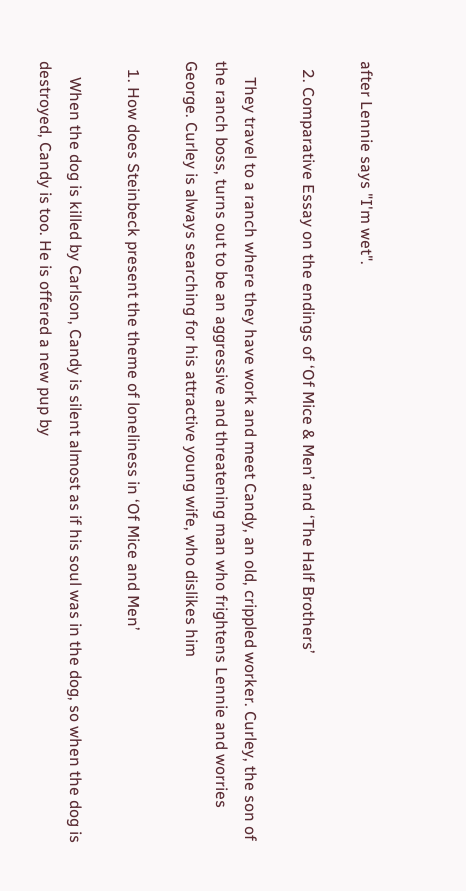after Lennie says "I'm wet".

  2. Comparative Essay on the endings of ‘Of Mice & Men’ and ‘The Half Brothers’

    They travel to a ranch where they have work and meet Candy, an old, crippled worker. Curley, the son of the ranch boss, turns out to be an aggressive and threatening man who frightens Lennie and worries George. Curley is always searching for his attractive young wife, who dislikes him

  1. How does Steinbeck present the theme of loneliness in ‘Of Mice and Men’

    When the dog is killed by Carlson, Candy is silent almost as if his soul was in the dog, so when the dog is destroyed, Candy is too. He is offered a new pup by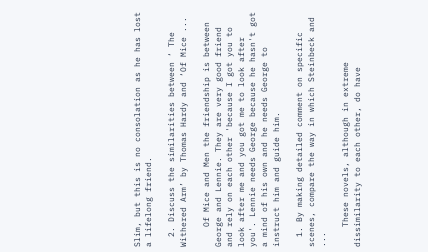Slim, but this is no consolation as he has lost a lifelong friend.

  2. Discuss the similarities between ‘ The Withered Arm’ by Thomas Hardy and ‘Of Mice ...

    Of Mice and Men the friendship is between George and Lennie. They are very good friend and rely on each other 'because I got you to look after me and you got me to look after you'. Lennie needs George because he hasn't got a mind of his own and he needs George to instruct him and guide him.

  1. By making detailed comment on specific scenes, compare the way in which Steinbeck and ...

    These novels, although in extreme dissimilarity to each other, do have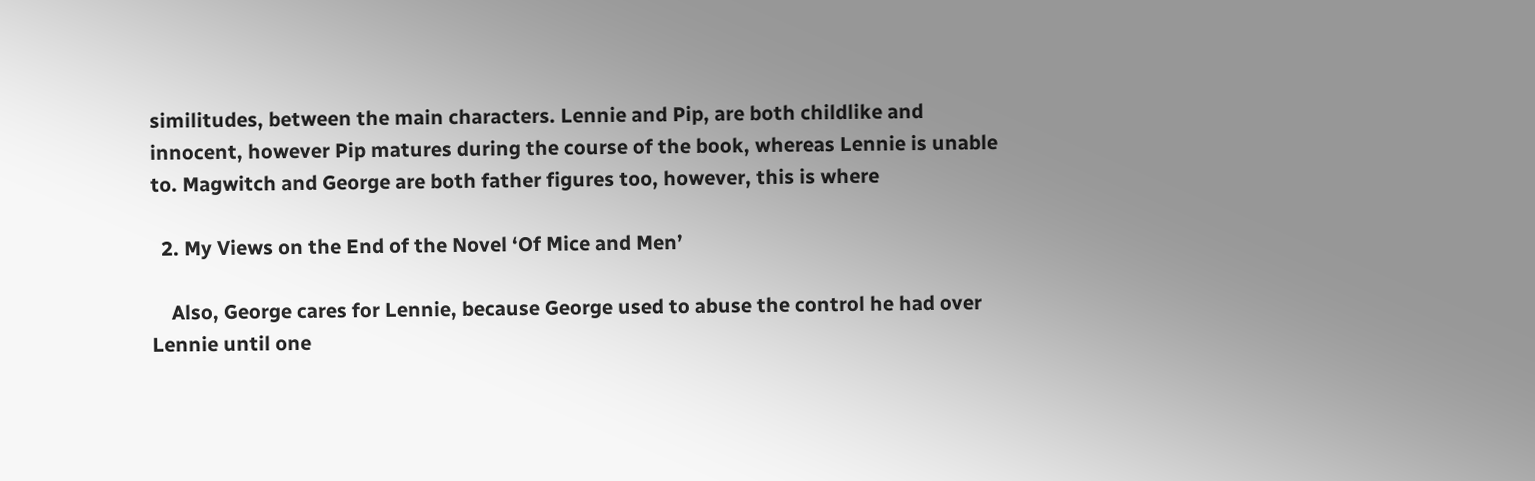similitudes, between the main characters. Lennie and Pip, are both childlike and innocent, however Pip matures during the course of the book, whereas Lennie is unable to. Magwitch and George are both father figures too, however, this is where

  2. My Views on the End of the Novel ‘Of Mice and Men’

    Also, George cares for Lennie, because George used to abuse the control he had over Lennie until one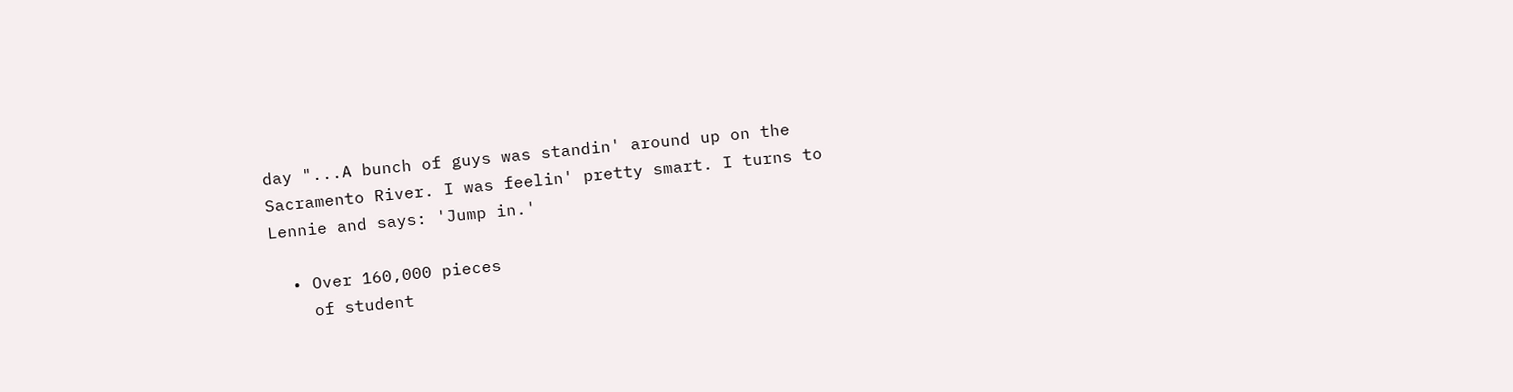day "...A bunch of guys was standin' around up on the Sacramento River. I was feelin' pretty smart. I turns to Lennie and says: 'Jump in.'

  • Over 160,000 pieces
    of student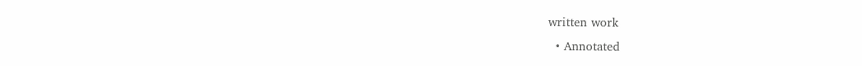written work
  • Annotated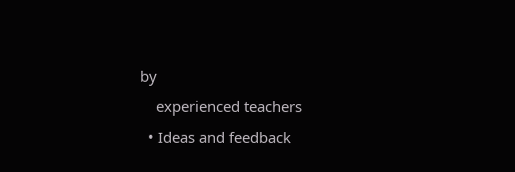by
    experienced teachers
  • Ideas and feedback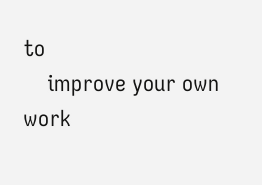to
    improve your own work